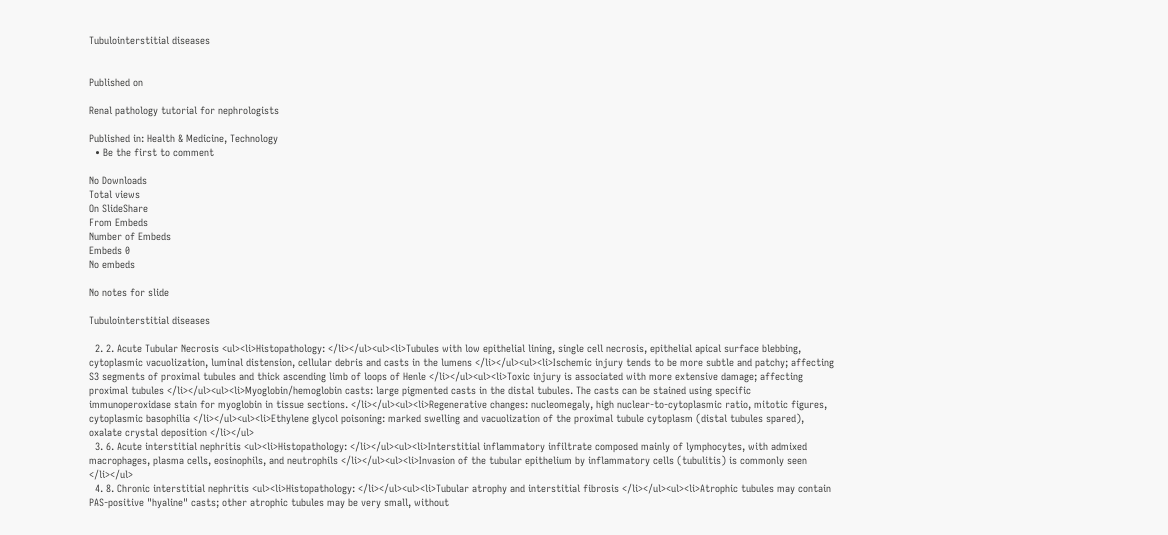Tubulointerstitial diseases


Published on

Renal pathology tutorial for nephrologists

Published in: Health & Medicine, Technology
  • Be the first to comment

No Downloads
Total views
On SlideShare
From Embeds
Number of Embeds
Embeds 0
No embeds

No notes for slide

Tubulointerstitial diseases

  2. 2. Acute Tubular Necrosis <ul><li>Histopathology: </li></ul><ul><li>Tubules with low epithelial lining, single cell necrosis, epithelial apical surface blebbing, cytoplasmic vacuolization, luminal distension, cellular debris and casts in the lumens </li></ul><ul><li>Ischemic injury tends to be more subtle and patchy; affecting S3 segments of proximal tubules and thick ascending limb of loops of Henle </li></ul><ul><li>Toxic injury is associated with more extensive damage; affecting proximal tubules </li></ul><ul><li>Myoglobin/hemoglobin casts: large pigmented casts in the distal tubules. The casts can be stained using specific immunoperoxidase stain for myoglobin in tissue sections. </li></ul><ul><li>Regenerative changes: nucleomegaly, high nuclear-to-cytoplasmic ratio, mitotic figures, cytoplasmic basophilia </li></ul><ul><li>Ethylene glycol poisoning: marked swelling and vacuolization of the proximal tubule cytoplasm (distal tubules spared), oxalate crystal deposition </li></ul>
  3. 6. Acute interstitial nephritis <ul><li>Histopathology: </li></ul><ul><li>Interstitial inflammatory infiltrate composed mainly of lymphocytes, with admixed macrophages, plasma cells, eosinophils, and neutrophils </li></ul><ul><li>Invasion of the tubular epithelium by inflammatory cells (tubulitis) is commonly seen </li></ul>
  4. 8. Chronic interstitial nephritis <ul><li>Histopathology: </li></ul><ul><li>Tubular atrophy and interstitial fibrosis </li></ul><ul><li>Atrophic tubules may contain PAS-positive "hyaline" casts; other atrophic tubules may be very small, without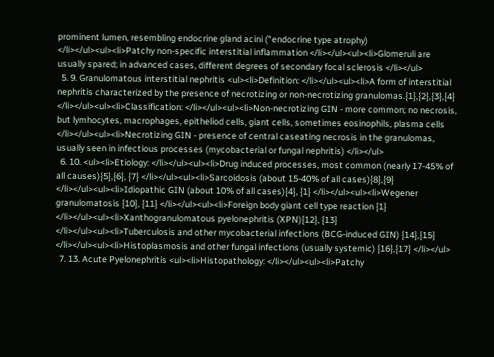prominent lumen, resembling endocrine gland acini ("endocrine type atrophy) </li></ul><ul><li>Patchy non-specific interstitial inflammation </li></ul><ul><li>Glomeruli are usually spared; in advanced cases, different degrees of secondary focal sclerosis </li></ul>
  5. 9. Granulomatous interstitial nephritis <ul><li>Definition: </li></ul><ul><li>A form of interstitial nephritis characterized by the presence of necrotizing or non-necrotizing granulomas.{1},{2},{3},{4} </li></ul><ul><li>Classification: </li></ul><ul><li>Non-necrotizing GIN - more common; no necrosis, but lymhocytes, macrophages, epitheliod cells, giant cells, sometimes eosinophils, plasma cells </li></ul><ul><li>Necrotizing GIN - presence of central caseating necrosis in the granulomas, usually seen in infectious processes (mycobacterial or fungal nephritis) </li></ul>
  6. 10. <ul><li>Etiology: </li></ul><ul><li>Drug induced processes, most common (nearly 17-45% of all causes){5},{6}, {7} </li></ul><ul><li>Sarcoidosis (about 15-40% of all cases){8},{9} </li></ul><ul><li>Idiopathic GIN (about 10% of all cases){4}, {1} </li></ul><ul><li>Wegener granulomatosis {10}, {11} </li></ul><ul><li>Foreign body giant cell type reaction {1} </li></ul><ul><li>Xanthogranulomatous pyelonephritis (XPN){12}, {13} </li></ul><ul><li>Tuberculosis and other mycobacterial infections (BCG-induced GIN) {14},{15} </li></ul><ul><li>Histoplasmosis and other fungal infections (usually systemic) {16},{17} </li></ul>
  7. 13. Acute Pyelonephritis <ul><li>Histopathology: </li></ul><ul><li>Patchy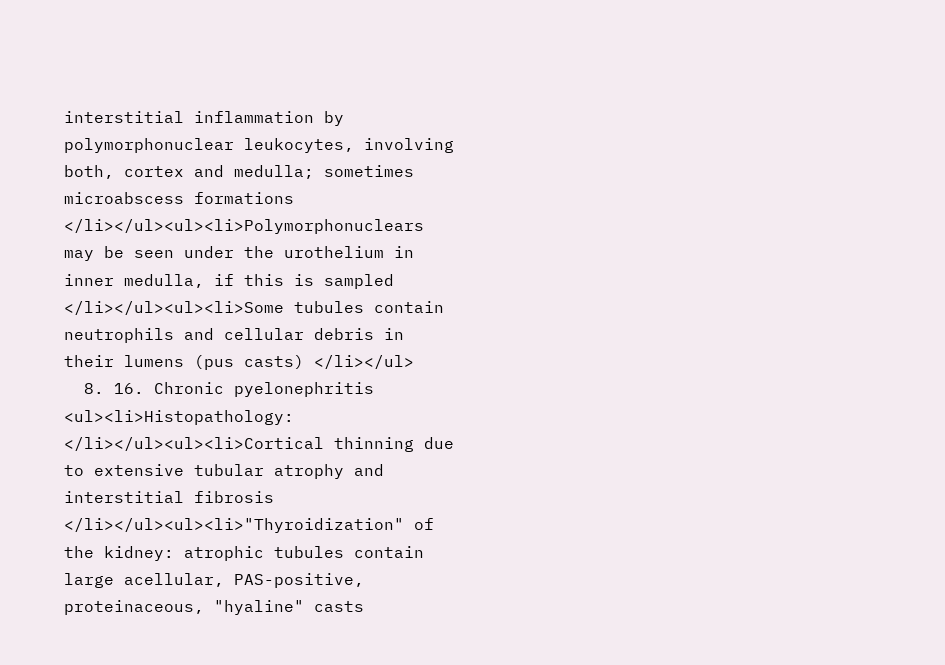interstitial inflammation by polymorphonuclear leukocytes, involving both, cortex and medulla; sometimes microabscess formations </li></ul><ul><li>Polymorphonuclears may be seen under the urothelium in inner medulla, if this is sampled </li></ul><ul><li>Some tubules contain neutrophils and cellular debris in their lumens (pus casts) </li></ul>
  8. 16. Chronic pyelonephritis <ul><li>Histopathology: </li></ul><ul><li>Cortical thinning due to extensive tubular atrophy and interstitial fibrosis </li></ul><ul><li>"Thyroidization" of the kidney: atrophic tubules contain large acellular, PAS-positive, proteinaceous, "hyaline" casts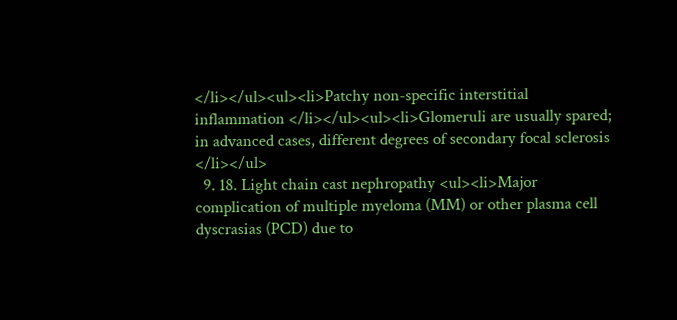</li></ul><ul><li>Patchy non-specific interstitial inflammation </li></ul><ul><li>Glomeruli are usually spared; in advanced cases, different degrees of secondary focal sclerosis </li></ul>
  9. 18. Light chain cast nephropathy <ul><li>Major complication of multiple myeloma (MM) or other plasma cell dyscrasias (PCD) due to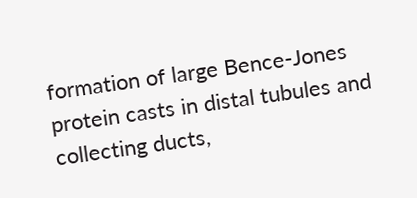formation of large Bence-Jones protein casts in distal tubules and collecting ducts,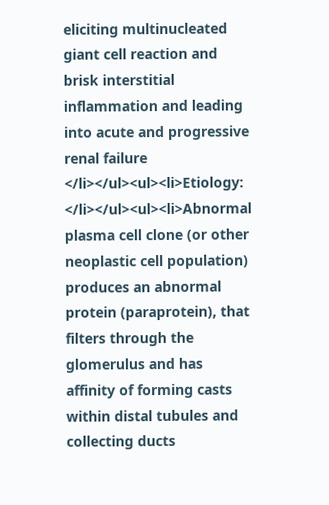eliciting multinucleated giant cell reaction and brisk interstitial inflammation and leading into acute and progressive renal failure </li></ul><ul><li>Etiology: </li></ul><ul><li>Abnormal plasma cell clone (or other neoplastic cell population) produces an abnormal protein (paraprotein), that filters through the glomerulus and has affinity of forming casts within distal tubules and collecting ducts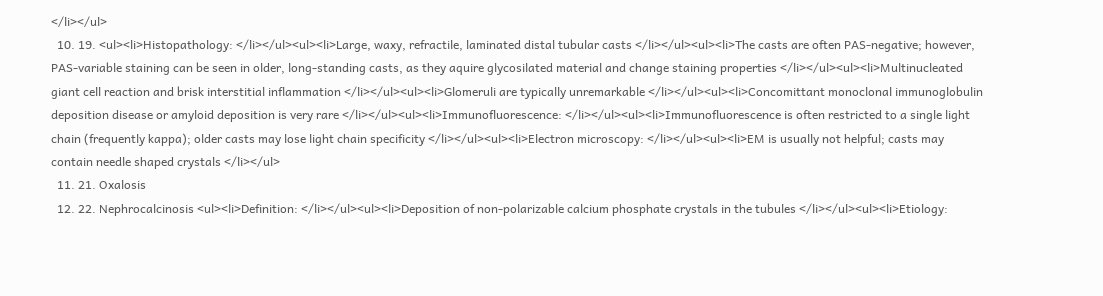</li></ul>
  10. 19. <ul><li>Histopathology: </li></ul><ul><li>Large, waxy, refractile, laminated distal tubular casts </li></ul><ul><li>The casts are often PAS-negative; however, PAS-variable staining can be seen in older, long-standing casts, as they aquire glycosilated material and change staining properties </li></ul><ul><li>Multinucleated giant cell reaction and brisk interstitial inflammation </li></ul><ul><li>Glomeruli are typically unremarkable </li></ul><ul><li>Concomittant monoclonal immunoglobulin deposition disease or amyloid deposition is very rare </li></ul><ul><li>Immunofluorescence: </li></ul><ul><li>Immunofluorescence is often restricted to a single light chain (frequently kappa); older casts may lose light chain specificity </li></ul><ul><li>Electron microscopy: </li></ul><ul><li>EM is usually not helpful; casts may contain needle shaped crystals </li></ul>
  11. 21. Oxalosis
  12. 22. Nephrocalcinosis <ul><li>Definition: </li></ul><ul><li>Deposition of non-polarizable calcium phosphate crystals in the tubules </li></ul><ul><li>Etiology: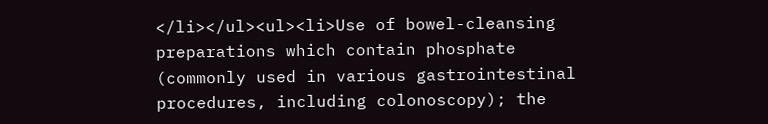</li></ul><ul><li>Use of bowel-cleansing preparations which contain phosphate (commonly used in various gastrointestinal procedures, including colonoscopy); the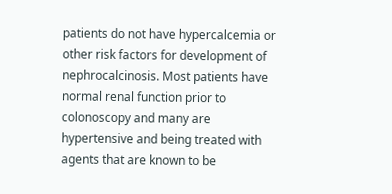patients do not have hypercalcemia or other risk factors for development of nephrocalcinosis. Most patients have normal renal function prior to colonoscopy and many are hypertensive and being treated with agents that are known to be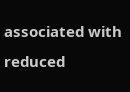associated with reduced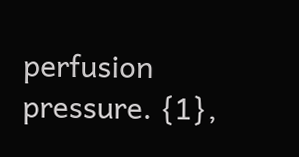perfusion pressure. {1},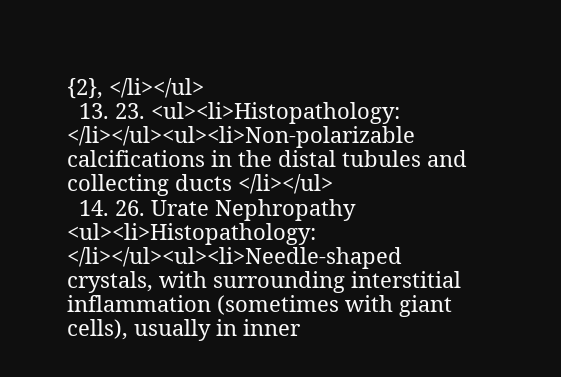{2}, </li></ul>
  13. 23. <ul><li>Histopathology: </li></ul><ul><li>Non-polarizable calcifications in the distal tubules and collecting ducts </li></ul>
  14. 26. Urate Nephropathy <ul><li>Histopathology: </li></ul><ul><li>Needle-shaped crystals, with surrounding interstitial inflammation (sometimes with giant cells), usually in inner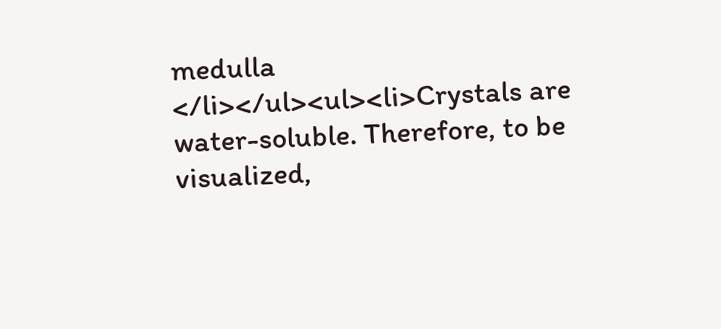medulla </li></ul><ul><li>Crystals are water-soluble. Therefore, to be visualized,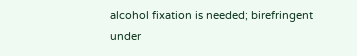alcohol fixation is needed; birefringent under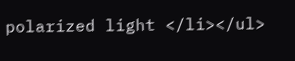polarized light </li></ul>